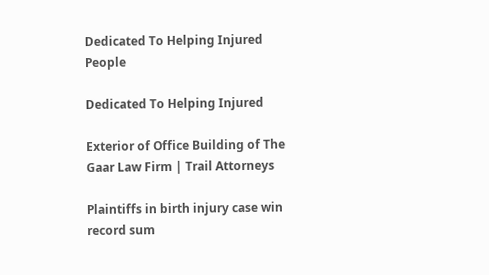Dedicated To Helping Injured People

Dedicated To Helping Injured

Exterior of Office Building of The Gaar Law Firm | Trail Attorneys

Plaintiffs in birth injury case win record sum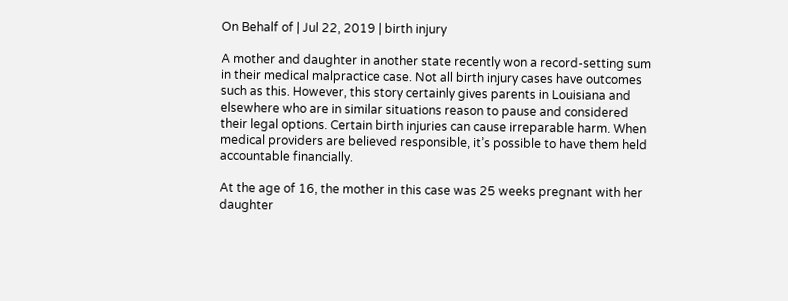On Behalf of | Jul 22, 2019 | birth injury

A mother and daughter in another state recently won a record-setting sum in their medical malpractice case. Not all birth injury cases have outcomes such as this. However, this story certainly gives parents in Louisiana and elsewhere who are in similar situations reason to pause and considered their legal options. Certain birth injuries can cause irreparable harm. When medical providers are believed responsible, it’s possible to have them held accountable financially.

At the age of 16, the mother in this case was 25 weeks pregnant with her daughter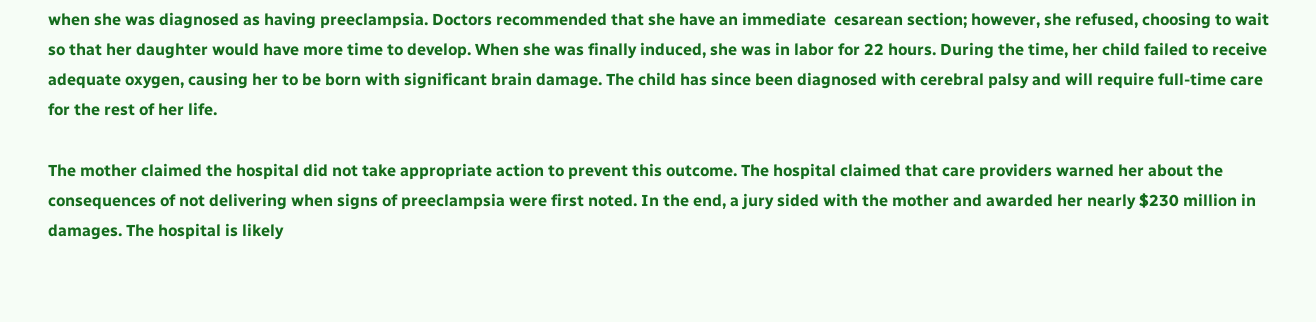when she was diagnosed as having preeclampsia. Doctors recommended that she have an immediate  cesarean section; however, she refused, choosing to wait so that her daughter would have more time to develop. When she was finally induced, she was in labor for 22 hours. During the time, her child failed to receive adequate oxygen, causing her to be born with significant brain damage. The child has since been diagnosed with cerebral palsy and will require full-time care for the rest of her life.

The mother claimed the hospital did not take appropriate action to prevent this outcome. The hospital claimed that care providers warned her about the consequences of not delivering when signs of preeclampsia were first noted. In the end, a jury sided with the mother and awarded her nearly $230 million in damages. The hospital is likely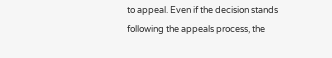to appeal. Even if the decision stands following the appeals process, the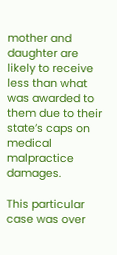mother and daughter are likely to receive less than what was awarded to them due to their state’s caps on medical malpractice damages.

This particular case was over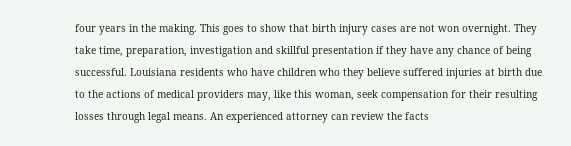four years in the making. This goes to show that birth injury cases are not won overnight. They take time, preparation, investigation and skillful presentation if they have any chance of being successful. Louisiana residents who have children who they believe suffered injuries at birth due to the actions of medical providers may, like this woman, seek compensation for their resulting losses through legal means. An experienced attorney can review the facts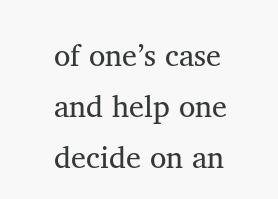of one’s case and help one decide on an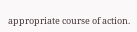appropriate course of action.